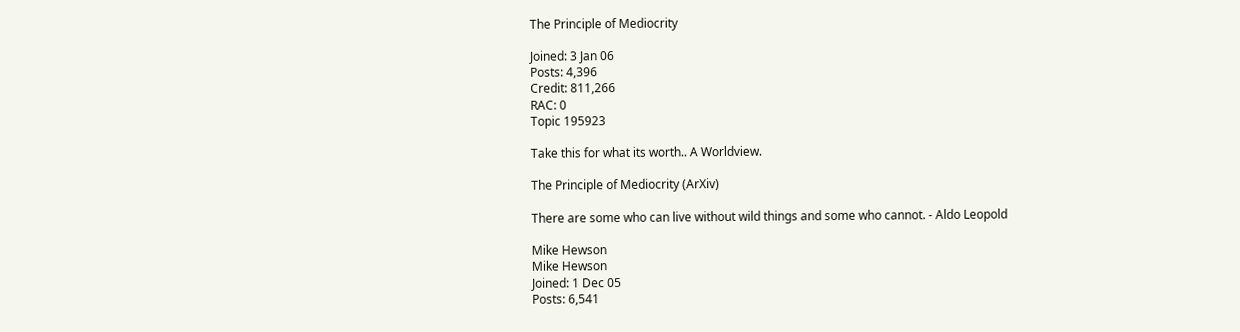The Principle of Mediocrity

Joined: 3 Jan 06
Posts: 4,396
Credit: 811,266
RAC: 0
Topic 195923

Take this for what its worth.. A Worldview.

The Principle of Mediocrity (ArXiv)

There are some who can live without wild things and some who cannot. - Aldo Leopold

Mike Hewson
Mike Hewson
Joined: 1 Dec 05
Posts: 6,541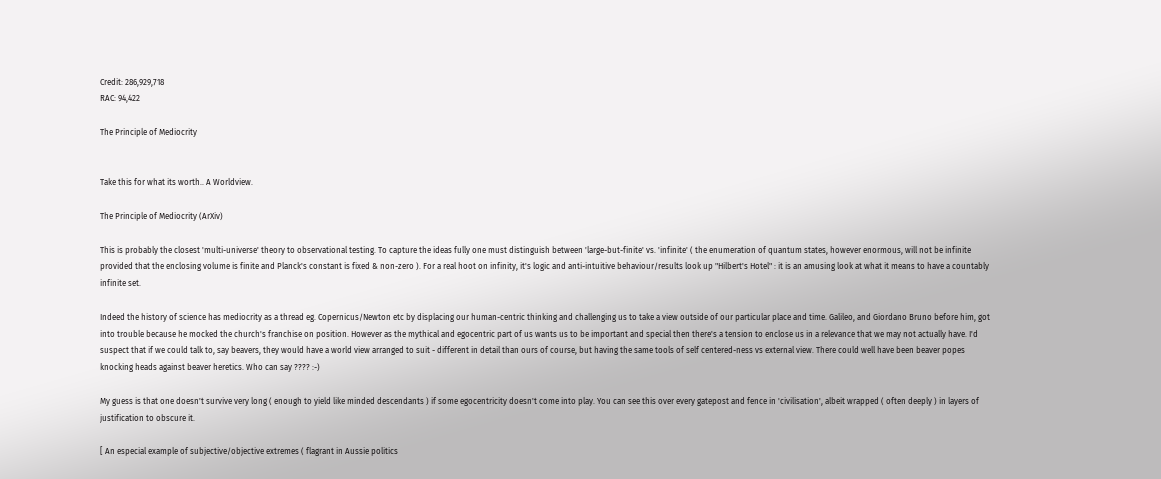Credit: 286,929,718
RAC: 94,422

The Principle of Mediocrity


Take this for what its worth.. A Worldview.

The Principle of Mediocrity (ArXiv)

This is probably the closest 'multi-universe' theory to observational testing. To capture the ideas fully one must distinguish between 'large-but-finite' vs. 'infinite' ( the enumeration of quantum states, however enormous, will not be infinite provided that the enclosing volume is finite and Planck's constant is fixed & non-zero ). For a real hoot on infinity, it's logic and anti-intuitive behaviour/results look up "Hilbert's Hotel" : it is an amusing look at what it means to have a countably infinite set.

Indeed the history of science has mediocrity as a thread eg. Copernicus/Newton etc by displacing our human-centric thinking and challenging us to take a view outside of our particular place and time. Galileo, and Giordano Bruno before him, got into trouble because he mocked the church's franchise on position. However as the mythical and egocentric part of us wants us to be important and special then there's a tension to enclose us in a relevance that we may not actually have. I'd suspect that if we could talk to, say beavers, they would have a world view arranged to suit - different in detail than ours of course, but having the same tools of self centered-ness vs external view. There could well have been beaver popes knocking heads against beaver heretics. Who can say ???? :-)

My guess is that one doesn't survive very long ( enough to yield like minded descendants ) if some egocentricity doesn't come into play. You can see this over every gatepost and fence in 'civilisation', albeit wrapped ( often deeply ) in layers of justification to obscure it.

[ An especial example of subjective/objective extremes ( flagrant in Aussie politics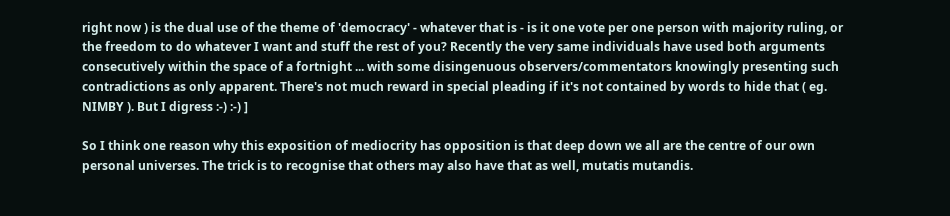right now ) is the dual use of the theme of 'democracy' - whatever that is - is it one vote per one person with majority ruling, or the freedom to do whatever I want and stuff the rest of you? Recently the very same individuals have used both arguments consecutively within the space of a fortnight ... with some disingenuous observers/commentators knowingly presenting such contradictions as only apparent. There's not much reward in special pleading if it's not contained by words to hide that ( eg. NIMBY ). But I digress :-) :-) ]

So I think one reason why this exposition of mediocrity has opposition is that deep down we all are the centre of our own personal universes. The trick is to recognise that others may also have that as well, mutatis mutandis.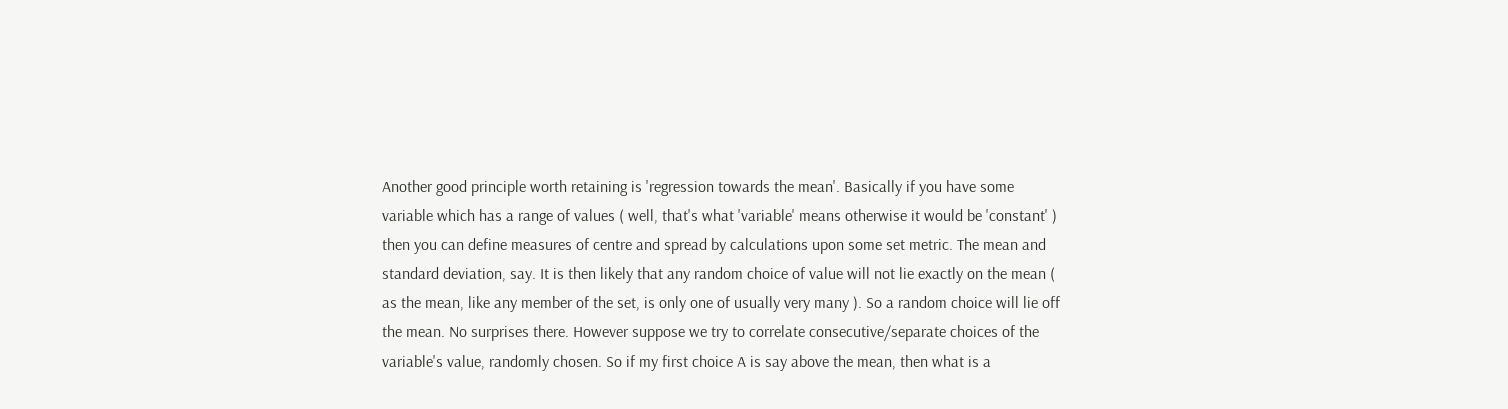Another good principle worth retaining is 'regression towards the mean'. Basically if you have some variable which has a range of values ( well, that's what 'variable' means otherwise it would be 'constant' ) then you can define measures of centre and spread by calculations upon some set metric. The mean and standard deviation, say. It is then likely that any random choice of value will not lie exactly on the mean ( as the mean, like any member of the set, is only one of usually very many ). So a random choice will lie off the mean. No surprises there. However suppose we try to correlate consecutive/separate choices of the variable's value, randomly chosen. So if my first choice A is say above the mean, then what is a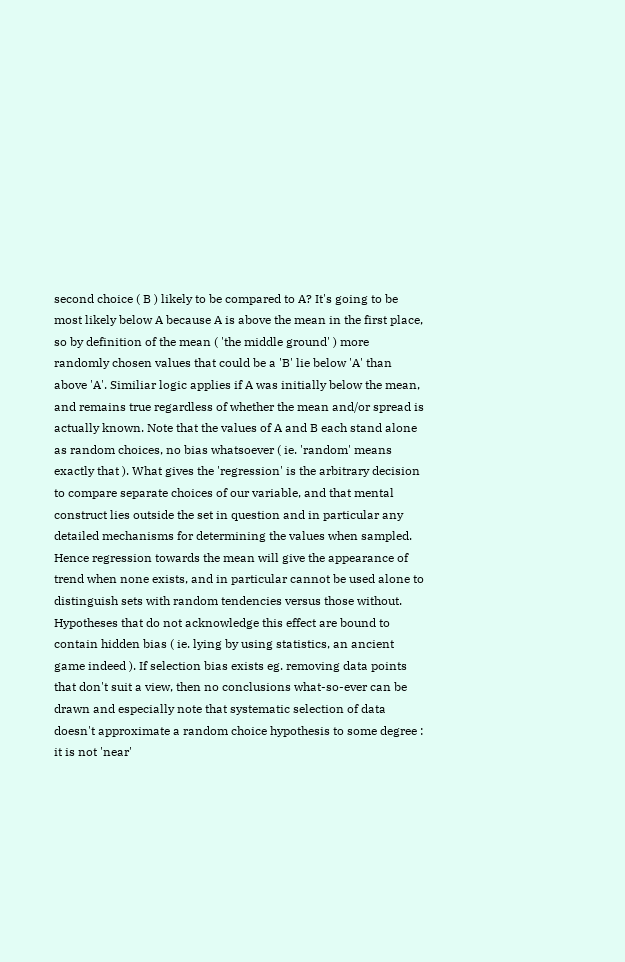second choice ( B ) likely to be compared to A? It's going to be most likely below A because A is above the mean in the first place, so by definition of the mean ( 'the middle ground' ) more randomly chosen values that could be a 'B' lie below 'A' than above 'A'. Similiar logic applies if A was initially below the mean, and remains true regardless of whether the mean and/or spread is actually known. Note that the values of A and B each stand alone as random choices, no bias whatsoever ( ie. 'random' means exactly that ). What gives the 'regression' is the arbitrary decision to compare separate choices of our variable, and that mental construct lies outside the set in question and in particular any detailed mechanisms for determining the values when sampled. Hence regression towards the mean will give the appearance of trend when none exists, and in particular cannot be used alone to distinguish sets with random tendencies versus those without. Hypotheses that do not acknowledge this effect are bound to contain hidden bias ( ie. lying by using statistics, an ancient game indeed ). If selection bias exists eg. removing data points that don't suit a view, then no conclusions what-so-ever can be drawn and especially note that systematic selection of data doesn't approximate a random choice hypothesis to some degree : it is not 'near'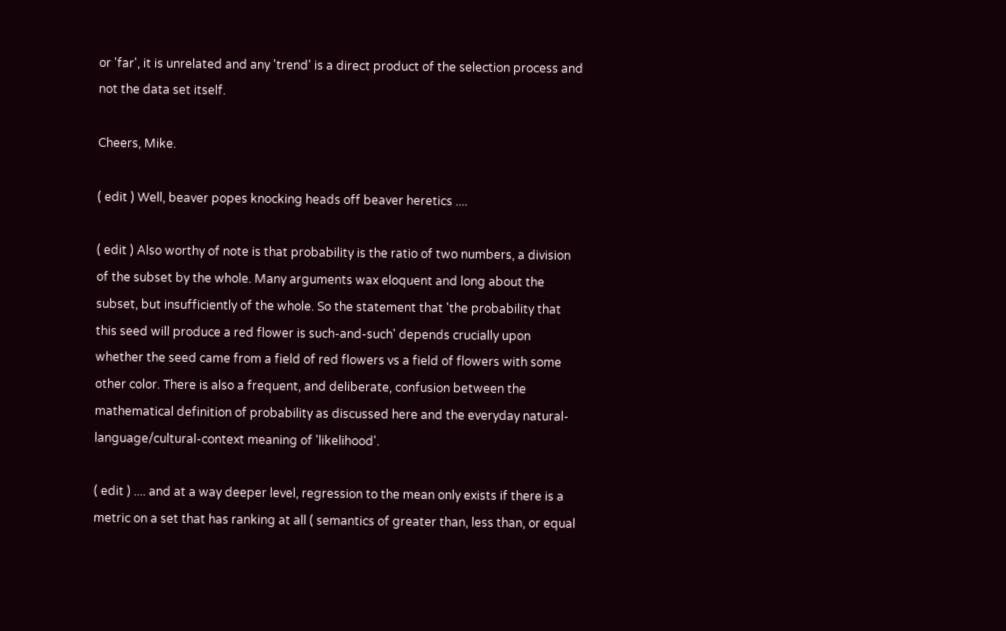or 'far', it is unrelated and any 'trend' is a direct product of the selection process and not the data set itself.

Cheers, Mike.

( edit ) Well, beaver popes knocking heads off beaver heretics ....

( edit ) Also worthy of note is that probability is the ratio of two numbers, a division of the subset by the whole. Many arguments wax eloquent and long about the subset, but insufficiently of the whole. So the statement that 'the probability that this seed will produce a red flower is such-and-such' depends crucially upon whether the seed came from a field of red flowers vs a field of flowers with some other color. There is also a frequent, and deliberate, confusion between the mathematical definition of probability as discussed here and the everyday natural-language/cultural-context meaning of 'likelihood'.

( edit ) .... and at a way deeper level, regression to the mean only exists if there is a metric on a set that has ranking at all ( semantics of greater than, less than, or equal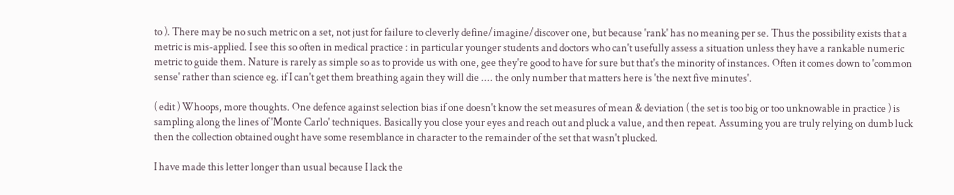to ). There may be no such metric on a set, not just for failure to cleverly define/imagine/discover one, but because 'rank' has no meaning per se. Thus the possibility exists that a metric is mis-applied. I see this so often in medical practice : in particular younger students and doctors who can't usefully assess a situation unless they have a rankable numeric metric to guide them. Nature is rarely as simple so as to provide us with one, gee they're good to have for sure but that's the minority of instances. Often it comes down to 'common sense' rather than science eg. if I can't get them breathing again they will die .... the only number that matters here is 'the next five minutes'.

( edit ) Whoops, more thoughts. One defence against selection bias if one doesn't know the set measures of mean & deviation ( the set is too big or too unknowable in practice ) is sampling along the lines of 'Monte Carlo' techniques. Basically you close your eyes and reach out and pluck a value, and then repeat. Assuming you are truly relying on dumb luck then the collection obtained ought have some resemblance in character to the remainder of the set that wasn't plucked.

I have made this letter longer than usual because I lack the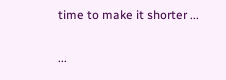time to make it shorter ...

...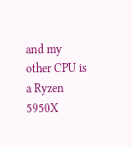and my other CPU is a Ryzen 5950X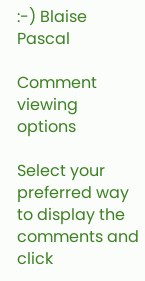:-) Blaise Pascal

Comment viewing options

Select your preferred way to display the comments and click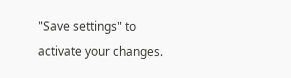"Save settings" to activate your changes.